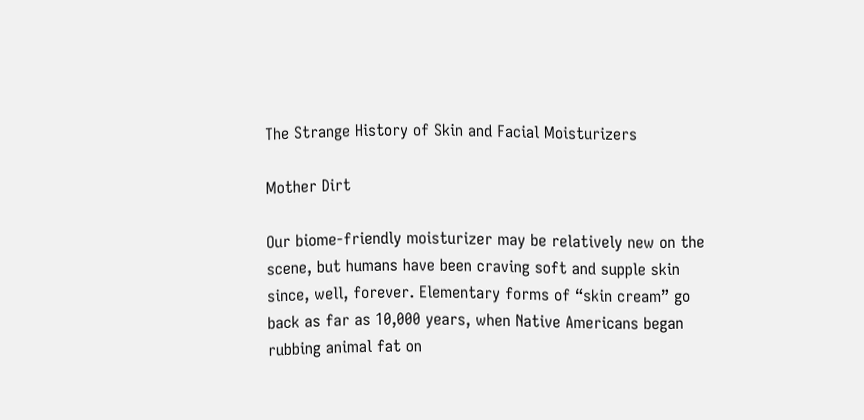The Strange History of Skin and Facial Moisturizers

Mother Dirt

Our biome-friendly moisturizer may be relatively new on the scene, but humans have been craving soft and supple skin since, well, forever. Elementary forms of “skin cream” go back as far as 10,000 years, when Native Americans began rubbing animal fat on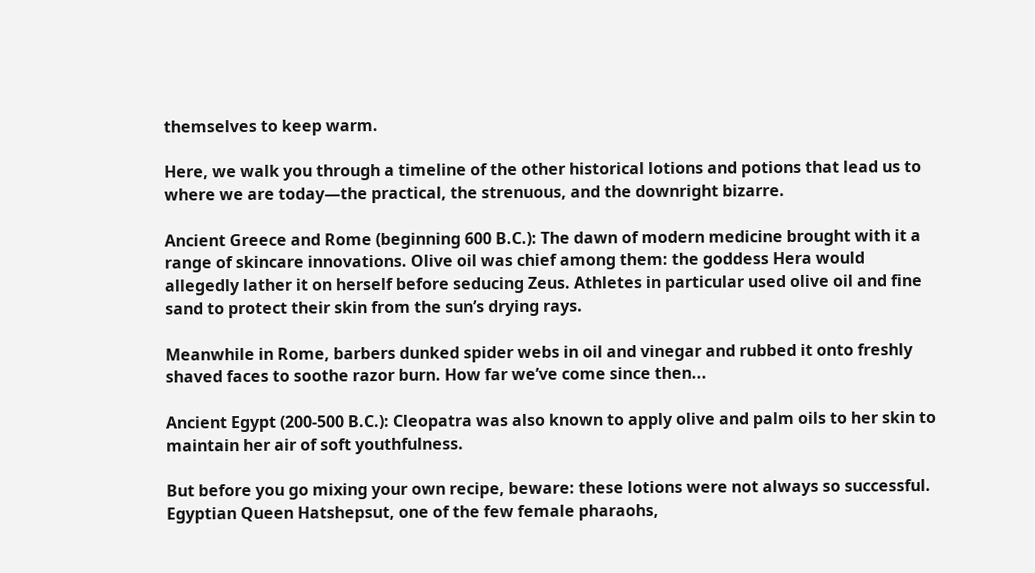themselves to keep warm.

Here, we walk you through a timeline of the other historical lotions and potions that lead us to where we are today—the practical, the strenuous, and the downright bizarre.

Ancient Greece and Rome (beginning 600 B.C.): The dawn of modern medicine brought with it a range of skincare innovations. Olive oil was chief among them: the goddess Hera would allegedly lather it on herself before seducing Zeus. Athletes in particular used olive oil and fine sand to protect their skin from the sun’s drying rays.

Meanwhile in Rome, barbers dunked spider webs in oil and vinegar and rubbed it onto freshly shaved faces to soothe razor burn. How far we’ve come since then...

Ancient Egypt (200-500 B.C.): Cleopatra was also known to apply olive and palm oils to her skin to maintain her air of soft youthfulness.

But before you go mixing your own recipe, beware: these lotions were not always so successful. Egyptian Queen Hatshepsut, one of the few female pharaohs,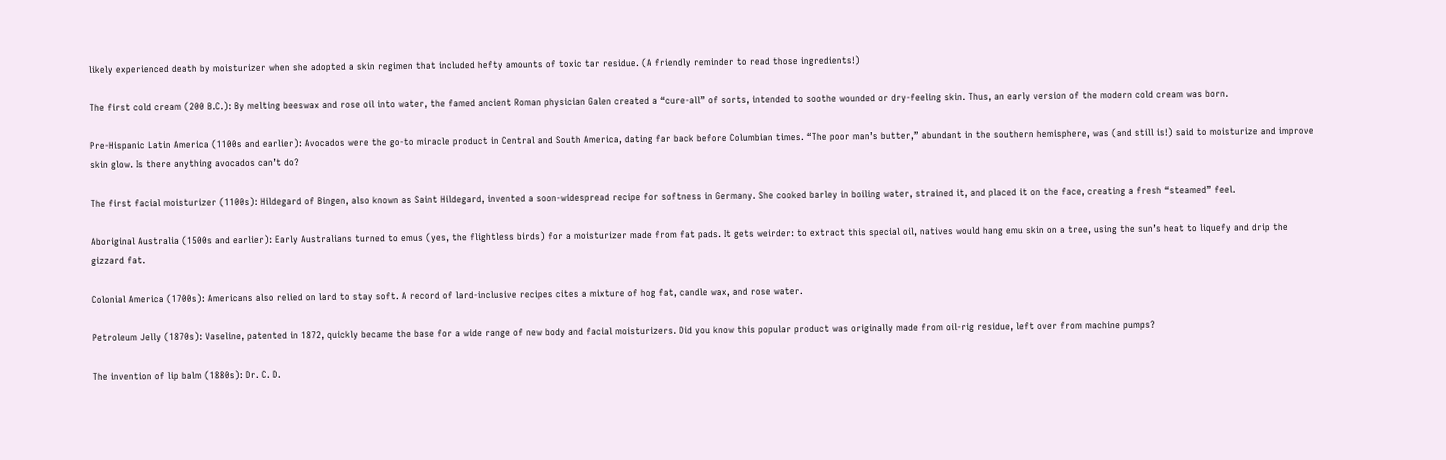likely experienced death by moisturizer when she adopted a skin regimen that included hefty amounts of toxic tar residue. (A friendly reminder to read those ingredients!)

The first cold cream (200 B.C.): By melting beeswax and rose oil into water, the famed ancient Roman physician Galen created a “cure-all” of sorts, intended to soothe wounded or dry-feeling skin. Thus, an early version of the modern cold cream was born.

Pre-Hispanic Latin America (1100s and earlier): Avocados were the go-to miracle product in Central and South America, dating far back before Columbian times. “The poor man’s butter,” abundant in the southern hemisphere, was (and still is!) said to moisturize and improve skin glow. Is there anything avocados can’t do?

The first facial moisturizer (1100s): Hildegard of Bingen, also known as Saint Hildegard, invented a soon-widespread recipe for softness in Germany. She cooked barley in boiling water, strained it, and placed it on the face, creating a fresh “steamed” feel.

Aboriginal Australia (1500s and earlier): Early Australians turned to emus (yes, the flightless birds) for a moisturizer made from fat pads. It gets weirder: to extract this special oil, natives would hang emu skin on a tree, using the sun’s heat to liquefy and drip the gizzard fat.

Colonial America (1700s): Americans also relied on lard to stay soft. A record of lard-inclusive recipes cites a mixture of hog fat, candle wax, and rose water.

Petroleum Jelly (1870s): Vaseline, patented in 1872, quickly became the base for a wide range of new body and facial moisturizers. Did you know this popular product was originally made from oil-rig residue, left over from machine pumps?

The invention of lip balm (1880s): Dr. C. D.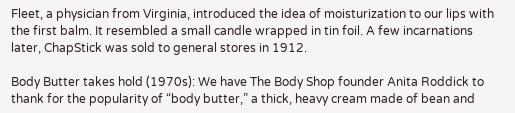Fleet, a physician from Virginia, introduced the idea of moisturization to our lips with the first balm. It resembled a small candle wrapped in tin foil. A few incarnations later, ChapStick was sold to general stores in 1912.

Body Butter takes hold (1970s): We have The Body Shop founder Anita Roddick to thank for the popularity of “body butter,” a thick, heavy cream made of bean and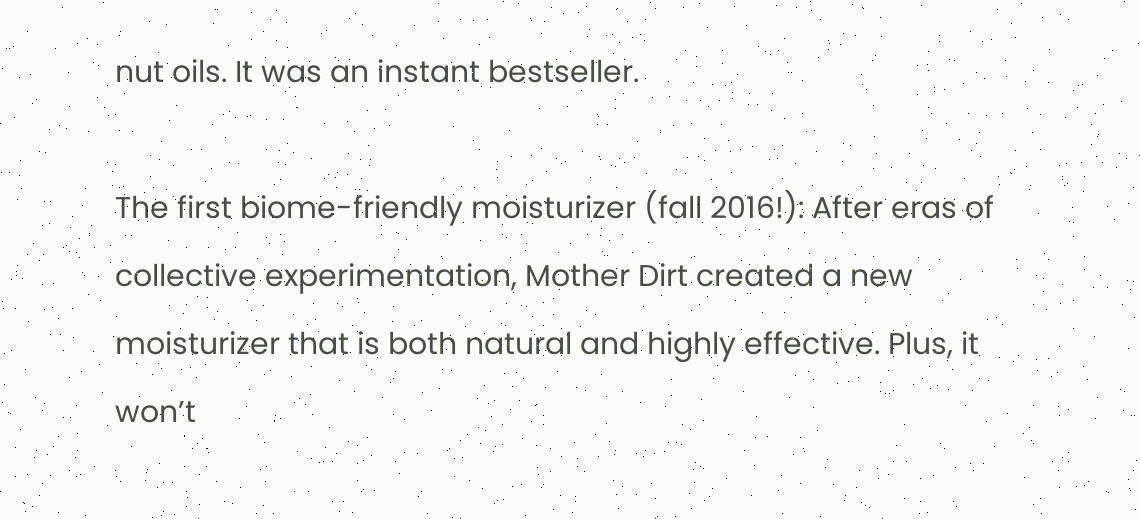nut oils. It was an instant bestseller.

The first biome-friendly moisturizer (fall 2016!): After eras of collective experimentation, Mother Dirt created a new moisturizer that is both natural and highly effective. Plus, it won’t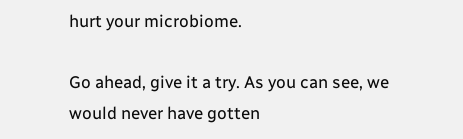hurt your microbiome.

Go ahead, give it a try. As you can see, we would never have gotten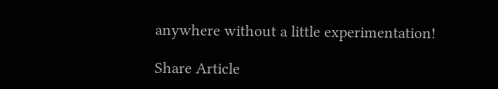anywhere without a little experimentation!

Share Article